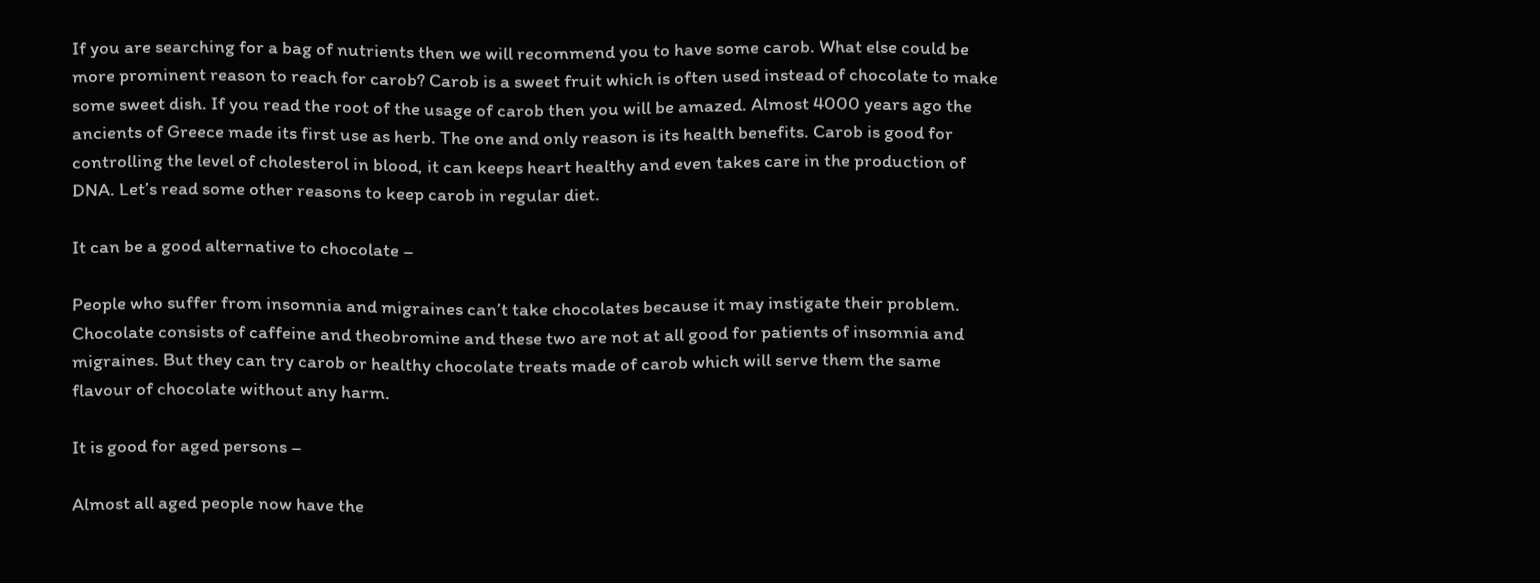If you are searching for a bag of nutrients then we will recommend you to have some carob. What else could be more prominent reason to reach for carob? Carob is a sweet fruit which is often used instead of chocolate to make some sweet dish. If you read the root of the usage of carob then you will be amazed. Almost 4000 years ago the ancients of Greece made its first use as herb. The one and only reason is its health benefits. Carob is good for controlling the level of cholesterol in blood, it can keeps heart healthy and even takes care in the production of DNA. Let’s read some other reasons to keep carob in regular diet.

It can be a good alternative to chocolate –

People who suffer from insomnia and migraines can’t take chocolates because it may instigate their problem. Chocolate consists of caffeine and theobromine and these two are not at all good for patients of insomnia and migraines. But they can try carob or healthy chocolate treats made of carob which will serve them the same flavour of chocolate without any harm.

It is good for aged persons –

Almost all aged people now have the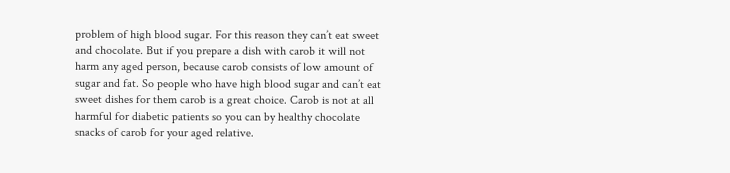problem of high blood sugar. For this reason they can’t eat sweet and chocolate. But if you prepare a dish with carob it will not harm any aged person, because carob consists of low amount of sugar and fat. So people who have high blood sugar and can’t eat sweet dishes for them carob is a great choice. Carob is not at all harmful for diabetic patients so you can by healthy chocolate snacks of carob for your aged relative.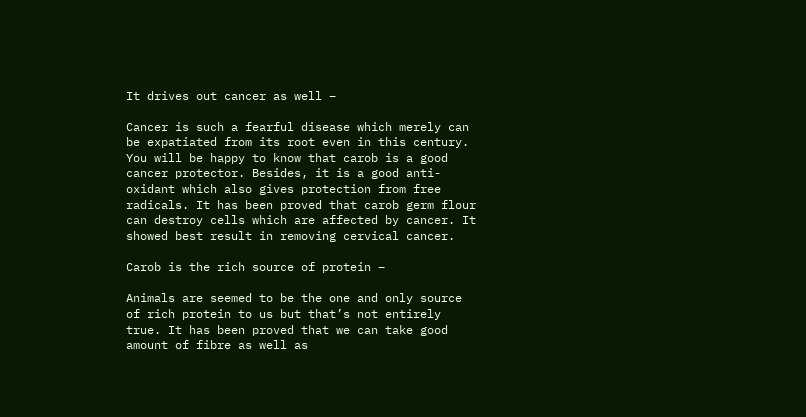It drives out cancer as well –

Cancer is such a fearful disease which merely can be expatiated from its root even in this century. You will be happy to know that carob is a good cancer protector. Besides, it is a good anti-oxidant which also gives protection from free radicals. It has been proved that carob germ flour can destroy cells which are affected by cancer. It showed best result in removing cervical cancer.

Carob is the rich source of protein –

Animals are seemed to be the one and only source of rich protein to us but that’s not entirely true. It has been proved that we can take good amount of fibre as well as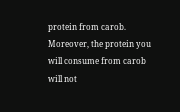protein from carob. Moreover, the protein you will consume from carob will not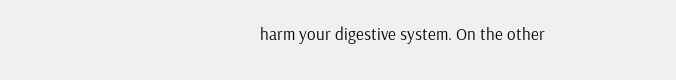harm your digestive system. On the other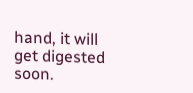hand, it will get digested soon.